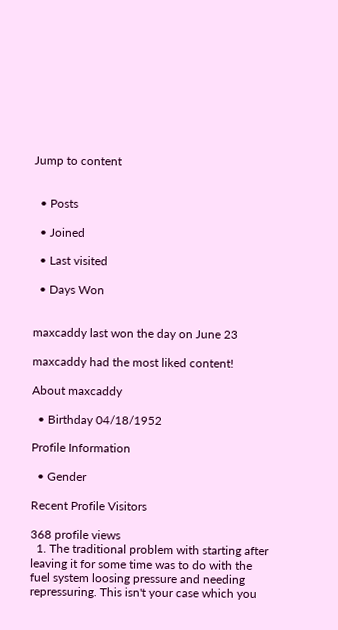Jump to content


  • Posts

  • Joined

  • Last visited

  • Days Won


maxcaddy last won the day on June 23

maxcaddy had the most liked content!

About maxcaddy

  • Birthday 04/18/1952

Profile Information

  • Gender

Recent Profile Visitors

368 profile views
  1. The traditional problem with starting after leaving it for some time was to do with the fuel system loosing pressure and needing repressuring. This isn't your case which you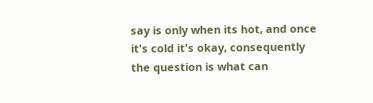say is only when its hot, and once it's cold it's okay, consequently the question is what can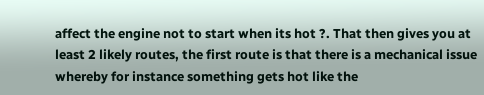affect the engine not to start when its hot ?. That then gives you at least 2 likely routes, the first route is that there is a mechanical issue whereby for instance something gets hot like the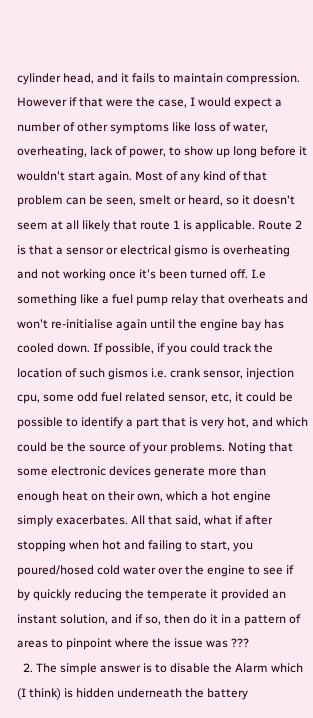cylinder head, and it fails to maintain compression. However if that were the case, I would expect a number of other symptoms like loss of water, overheating, lack of power, to show up long before it wouldn't start again. Most of any kind of that problem can be seen, smelt or heard, so it doesn't seem at all likely that route 1 is applicable. Route 2 is that a sensor or electrical gismo is overheating and not working once it's been turned off. I.e something like a fuel pump relay that overheats and won't re-initialise again until the engine bay has cooled down. If possible, if you could track the location of such gismos i.e. crank sensor, injection cpu, some odd fuel related sensor, etc, it could be possible to identify a part that is very hot, and which could be the source of your problems. Noting that some electronic devices generate more than enough heat on their own, which a hot engine simply exacerbates. All that said, what if after stopping when hot and failing to start, you poured/hosed cold water over the engine to see if by quickly reducing the temperate it provided an instant solution, and if so, then do it in a pattern of areas to pinpoint where the issue was ???
  2. The simple answer is to disable the Alarm which (I think) is hidden underneath the battery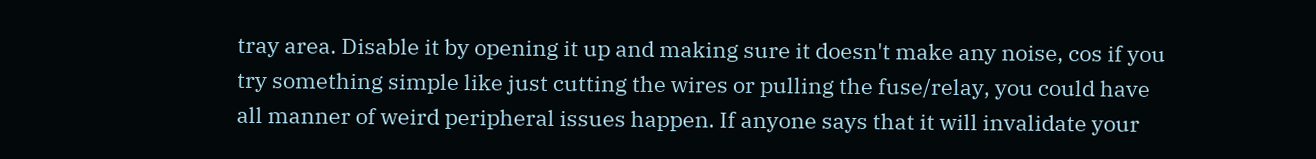tray area. Disable it by opening it up and making sure it doesn't make any noise, cos if you try something simple like just cutting the wires or pulling the fuse/relay, you could have all manner of weird peripheral issues happen. If anyone says that it will invalidate your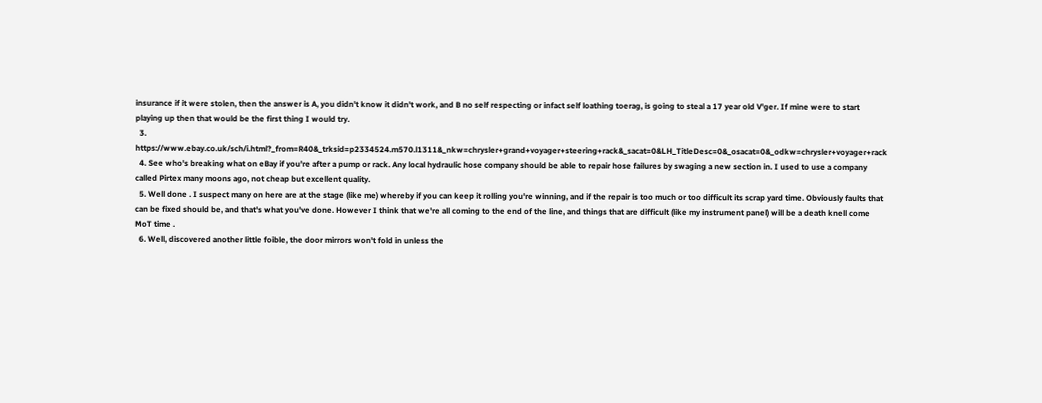insurance if it were stolen, then the answer is A, you didn't know it didn't work, and B no self respecting or infact self loathing toerag, is going to steal a 17 year old V'ger. If mine were to start playing up then that would be the first thing I would try.
  3. https://www.ebay.co.uk/sch/i.html?_from=R40&_trksid=p2334524.m570.l1311&_nkw=chrysler+grand+voyager+steering+rack&_sacat=0&LH_TitleDesc=0&_osacat=0&_odkw=chrysler+voyager+rack
  4. See who's breaking what on eBay if you're after a pump or rack. Any local hydraulic hose company should be able to repair hose failures by swaging a new section in. I used to use a company called Pirtex many moons ago, not cheap but excellent quality.
  5. Well done . I suspect many on here are at the stage (like me) whereby if you can keep it rolling you're winning, and if the repair is too much or too difficult its scrap yard time. Obviously faults that can be fixed should be, and that's what you've done. However I think that we're all coming to the end of the line, and things that are difficult (like my instrument panel) will be a death knell come MoT time .
  6. Well, discovered another little foible, the door mirrors won't fold in unless the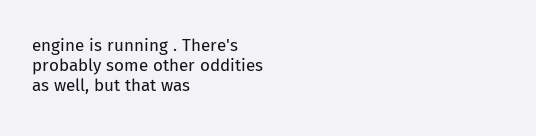engine is running . There's probably some other oddities as well, but that was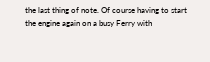the last thing of note. Of course having to start the engine again on a busy Ferry with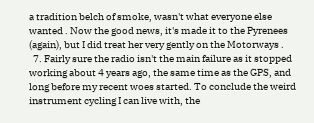a tradition belch of smoke, wasn't what everyone else wanted . Now the good news, it's made it to the Pyrenees (again), but I did treat her very gently on the Motorways .
  7. Fairly sure the radio isn't the main failure as it stopped working about 4 years ago, the same time as the GPS, and long before my recent woes started. To conclude the weird instrument cycling I can live with, the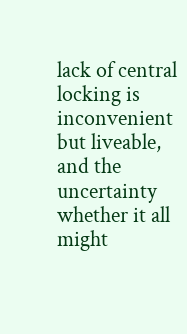lack of central locking is inconvenient but liveable, and the uncertainty whether it all might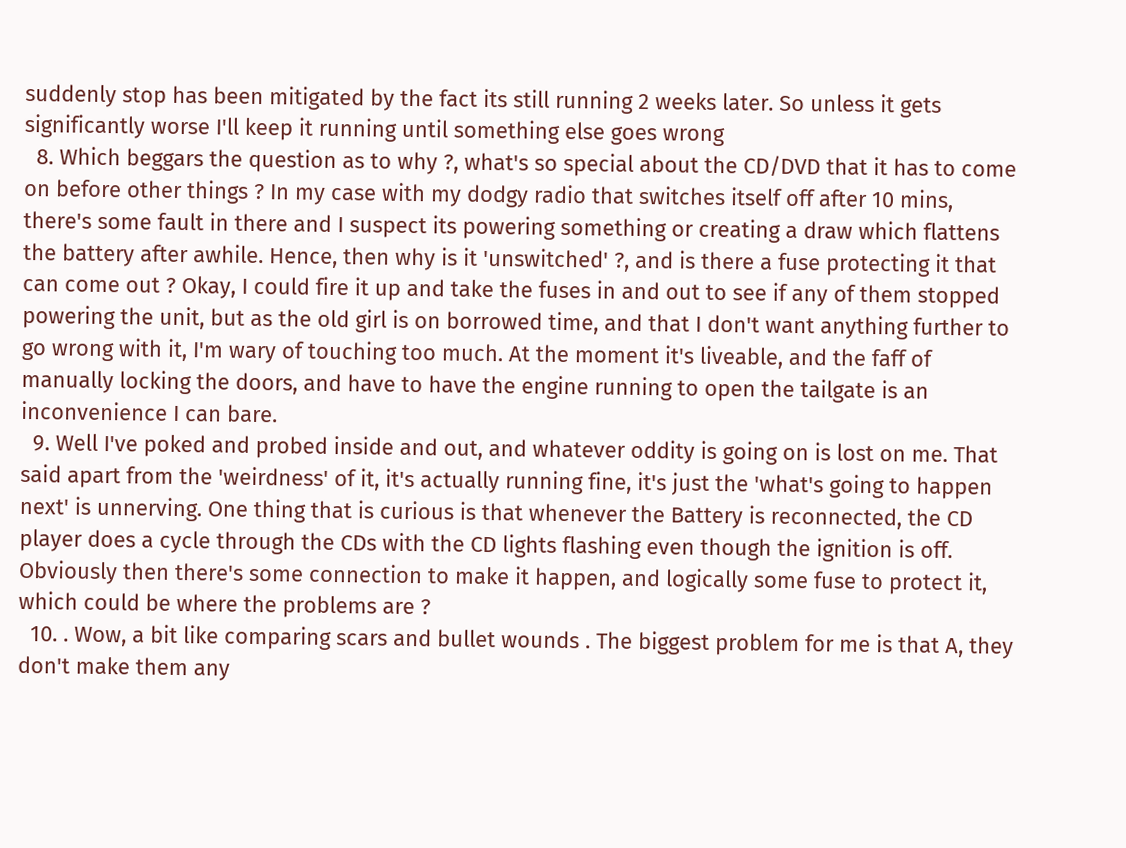suddenly stop has been mitigated by the fact its still running 2 weeks later. So unless it gets significantly worse I'll keep it running until something else goes wrong
  8. Which beggars the question as to why ?, what's so special about the CD/DVD that it has to come on before other things ? In my case with my dodgy radio that switches itself off after 10 mins, there's some fault in there and I suspect its powering something or creating a draw which flattens the battery after awhile. Hence, then why is it 'unswitched' ?, and is there a fuse protecting it that can come out ? Okay, I could fire it up and take the fuses in and out to see if any of them stopped powering the unit, but as the old girl is on borrowed time, and that I don't want anything further to go wrong with it, I'm wary of touching too much. At the moment it's liveable, and the faff of manually locking the doors, and have to have the engine running to open the tailgate is an inconvenience I can bare.
  9. Well I've poked and probed inside and out, and whatever oddity is going on is lost on me. That said apart from the 'weirdness' of it, it's actually running fine, it's just the 'what's going to happen next' is unnerving. One thing that is curious is that whenever the Battery is reconnected, the CD player does a cycle through the CDs with the CD lights flashing even though the ignition is off. Obviously then there's some connection to make it happen, and logically some fuse to protect it, which could be where the problems are ?
  10. . Wow, a bit like comparing scars and bullet wounds . The biggest problem for me is that A, they don't make them any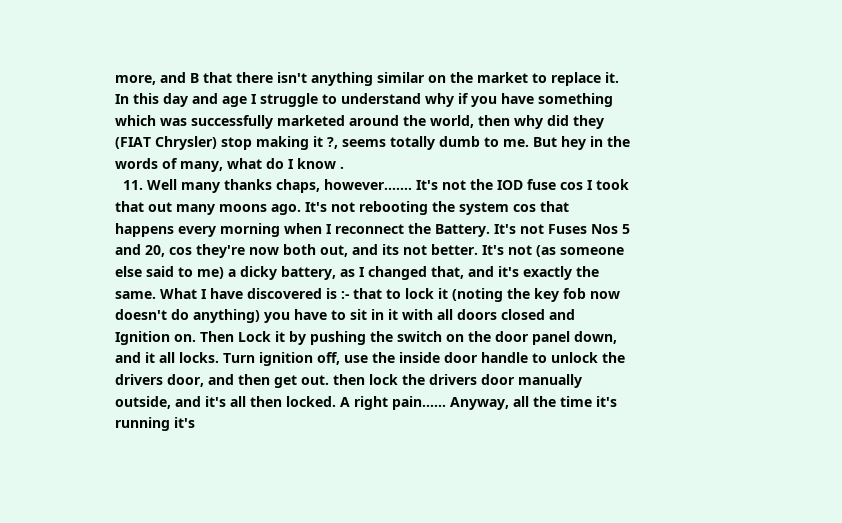more, and B that there isn't anything similar on the market to replace it. In this day and age I struggle to understand why if you have something which was successfully marketed around the world, then why did they (FIAT Chrysler) stop making it ?, seems totally dumb to me. But hey in the words of many, what do I know .
  11. Well many thanks chaps, however....... It's not the IOD fuse cos I took that out many moons ago. It's not rebooting the system cos that happens every morning when I reconnect the Battery. It's not Fuses Nos 5 and 20, cos they're now both out, and its not better. It's not (as someone else said to me) a dicky battery, as I changed that, and it's exactly the same. What I have discovered is :- that to lock it (noting the key fob now doesn't do anything) you have to sit in it with all doors closed and Ignition on. Then Lock it by pushing the switch on the door panel down, and it all locks. Turn ignition off, use the inside door handle to unlock the drivers door, and then get out. then lock the drivers door manually outside, and it's all then locked. A right pain...... Anyway, all the time it's running it's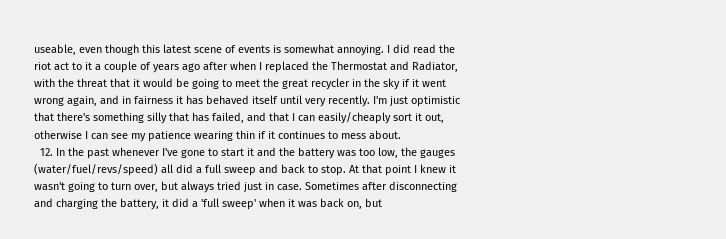useable, even though this latest scene of events is somewhat annoying. I did read the riot act to it a couple of years ago after when I replaced the Thermostat and Radiator, with the threat that it would be going to meet the great recycler in the sky if it went wrong again, and in fairness it has behaved itself until very recently. I'm just optimistic that there's something silly that has failed, and that I can easily/cheaply sort it out, otherwise I can see my patience wearing thin if it continues to mess about.
  12. In the past whenever I've gone to start it and the battery was too low, the gauges (water/fuel/revs/speed) all did a full sweep and back to stop. At that point I knew it wasn't going to turn over, but always tried just in case. Sometimes after disconnecting and charging the battery, it did a 'full sweep' when it was back on, but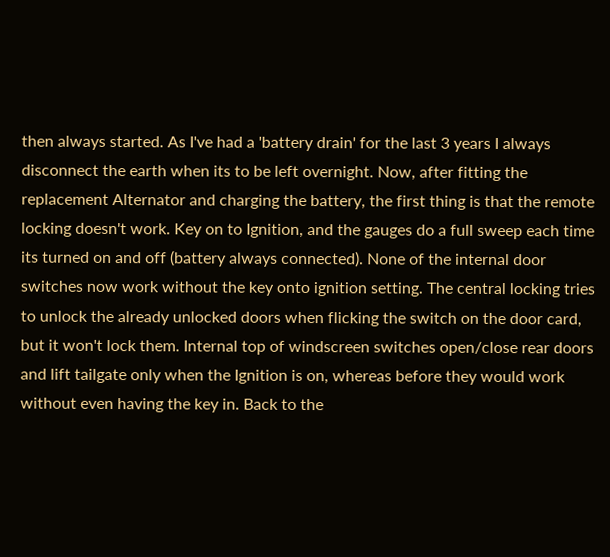then always started. As I've had a 'battery drain' for the last 3 years I always disconnect the earth when its to be left overnight. Now, after fitting the replacement Alternator and charging the battery, the first thing is that the remote locking doesn't work. Key on to Ignition, and the gauges do a full sweep each time its turned on and off (battery always connected). None of the internal door switches now work without the key onto ignition setting. The central locking tries to unlock the already unlocked doors when flicking the switch on the door card, but it won't lock them. Internal top of windscreen switches open/close rear doors and lift tailgate only when the Ignition is on, whereas before they would work without even having the key in. Back to the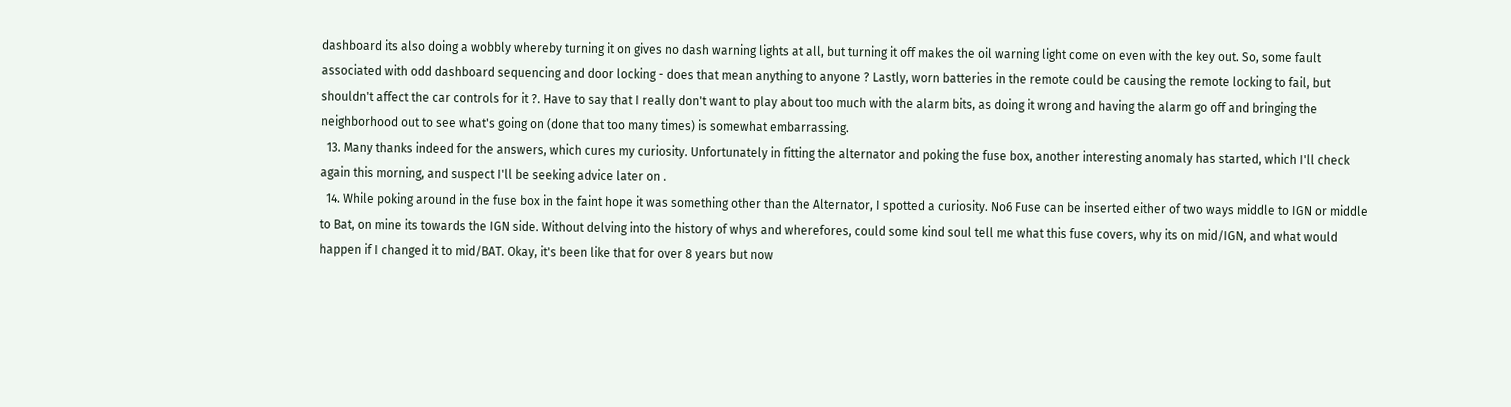dashboard its also doing a wobbly whereby turning it on gives no dash warning lights at all, but turning it off makes the oil warning light come on even with the key out. So, some fault associated with odd dashboard sequencing and door locking - does that mean anything to anyone ? Lastly, worn batteries in the remote could be causing the remote locking to fail, but shouldn't affect the car controls for it ?. Have to say that I really don't want to play about too much with the alarm bits, as doing it wrong and having the alarm go off and bringing the neighborhood out to see what's going on (done that too many times) is somewhat embarrassing.
  13. Many thanks indeed for the answers, which cures my curiosity. Unfortunately in fitting the alternator and poking the fuse box, another interesting anomaly has started, which I'll check again this morning, and suspect I'll be seeking advice later on .
  14. While poking around in the fuse box in the faint hope it was something other than the Alternator, I spotted a curiosity. No6 Fuse can be inserted either of two ways middle to IGN or middle to Bat, on mine its towards the IGN side. Without delving into the history of whys and wherefores, could some kind soul tell me what this fuse covers, why its on mid/IGN, and what would happen if I changed it to mid/BAT. Okay, it's been like that for over 8 years but now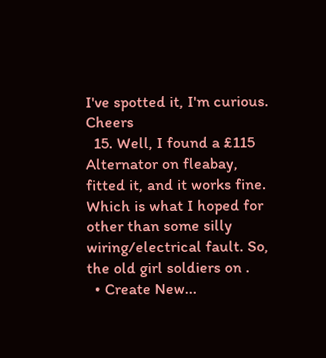I've spotted it, I'm curious. Cheers
  15. Well, I found a £115 Alternator on fleabay, fitted it, and it works fine. Which is what I hoped for other than some silly wiring/electrical fault. So, the old girl soldiers on .
  • Create New...